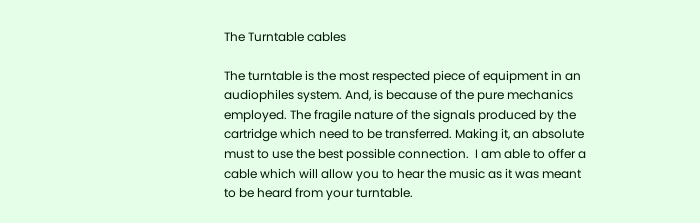The Turntable cables

The turntable is the most respected piece of equipment in an audiophiles system. And, is because of the pure mechanics employed. The fragile nature of the signals produced by the cartridge which need to be transferred. Making it, an absolute must to use the best possible connection.  I am able to offer a cable which will allow you to hear the music as it was meant to be heard from your turntable.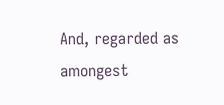And, regarded as amongest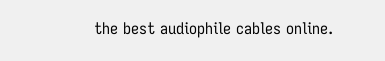the best audiophile cables online.